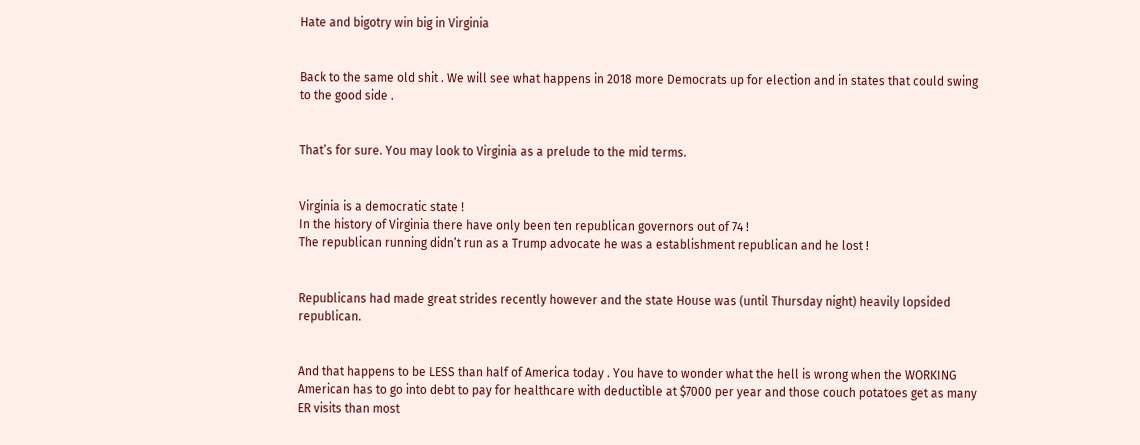Hate and bigotry win big in Virginia


Back to the same old shit . We will see what happens in 2018 more Democrats up for election and in states that could swing to the good side .


That’s for sure. You may look to Virginia as a prelude to the mid terms.


Virginia is a democratic state !
In the history of Virginia there have only been ten republican governors out of 74 !
The republican running didn’t run as a Trump advocate he was a establishment republican and he lost !


Republicans had made great strides recently however and the state House was (until Thursday night) heavily lopsided republican.


And that happens to be LESS than half of America today . You have to wonder what the hell is wrong when the WORKING American has to go into debt to pay for healthcare with deductible at $7000 per year and those couch potatoes get as many ER visits than most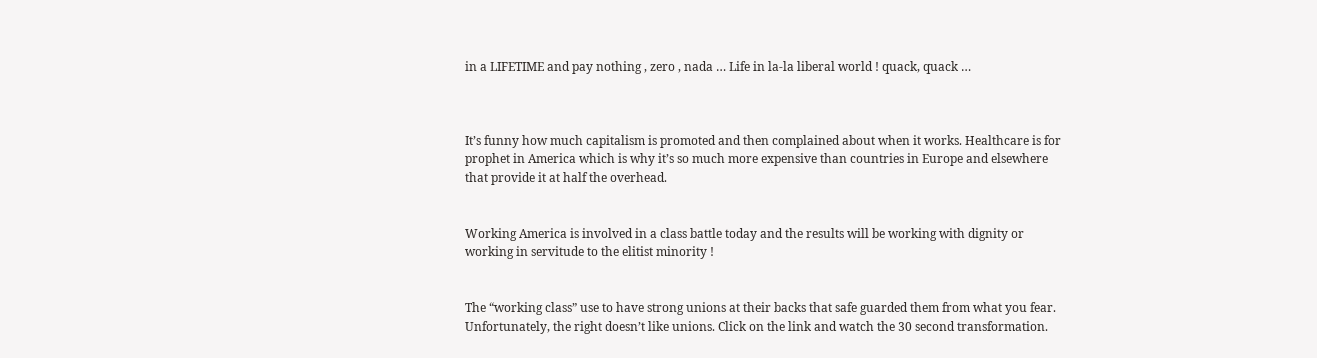in a LIFETIME and pay nothing , zero , nada … Life in la-la liberal world ! quack, quack …



It’s funny how much capitalism is promoted and then complained about when it works. Healthcare is for prophet in America which is why it’s so much more expensive than countries in Europe and elsewhere that provide it at half the overhead.


Working America is involved in a class battle today and the results will be working with dignity or working in servitude to the elitist minority !


The “working class” use to have strong unions at their backs that safe guarded them from what you fear. Unfortunately, the right doesn’t like unions. Click on the link and watch the 30 second transformation.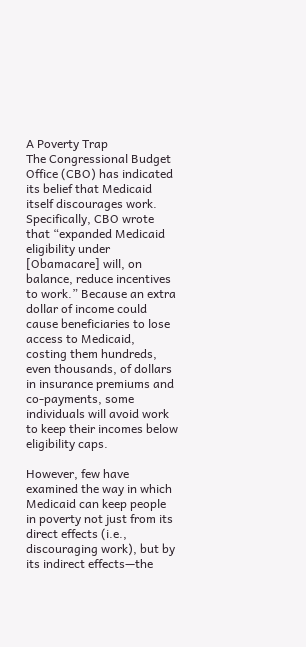A Poverty Trap
The Congressional Budget Office (CBO) has indicated its belief that Medicaid itself discourages work. Specifically, CBO wrote that “expanded Medicaid eligibility under [Obamacare] will, on balance, reduce incentives to work.” Because an extra dollar of income could cause beneficiaries to lose access to Medicaid, costing them hundreds, even thousands, of dollars in insurance premiums and co-payments, some individuals will avoid work to keep their incomes below eligibility caps.

However, few have examined the way in which Medicaid can keep people in poverty not just from its direct effects (i.e., discouraging work), but by its indirect effects—the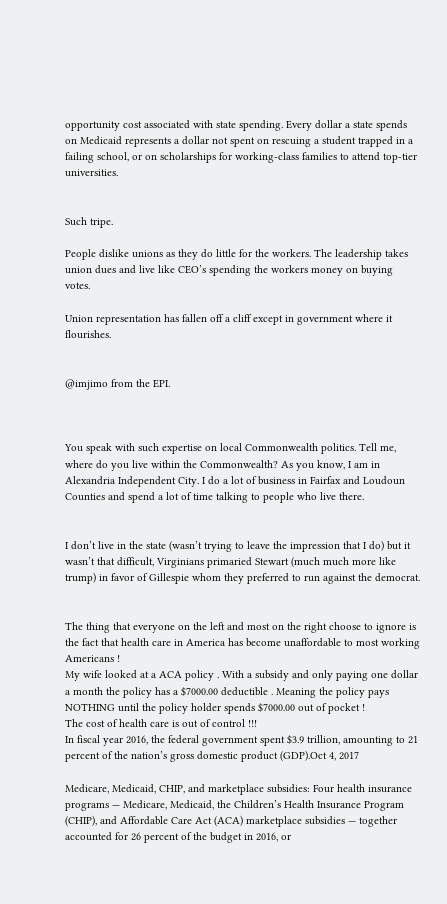opportunity cost associated with state spending. Every dollar a state spends on Medicaid represents a dollar not spent on rescuing a student trapped in a failing school, or on scholarships for working-class families to attend top-tier universities.


Such tripe.

People dislike unions as they do little for the workers. The leadership takes union dues and live like CEO’s spending the workers money on buying votes.

Union representation has fallen off a cliff except in government where it flourishes.


@imjimo from the EPI.



You speak with such expertise on local Commonwealth politics. Tell me, where do you live within the Commonwealth? As you know, I am in Alexandria Independent City. I do a lot of business in Fairfax and Loudoun Counties and spend a lot of time talking to people who live there.


I don’t live in the state (wasn’t trying to leave the impression that I do) but it wasn’t that difficult, Virginians primaried Stewart (much much more like trump) in favor of Gillespie whom they preferred to run against the democrat.


The thing that everyone on the left and most on the right choose to ignore is the fact that health care in America has become unaffordable to most working Americans !
My wife looked at a ACA policy . With a subsidy and only paying one dollar a month the policy has a $7000.00 deductible . Meaning the policy pays NOTHING until the policy holder spends $7000.00 out of pocket !
The cost of health care is out of control !!!
In fiscal year 2016, the federal government spent $3.9 trillion, amounting to 21 percent of the nation’s gross domestic product (GDP).Oct 4, 2017

Medicare, Medicaid, CHIP, and marketplace subsidies: Four health insurance programs — Medicare, Medicaid, the Children’s Health Insurance Program (CHIP), and Affordable Care Act (ACA) marketplace subsidies — together accounted for 26 percent of the budget in 2016, or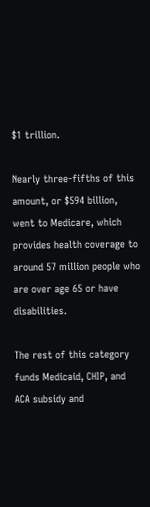$1 trillion.

Nearly three-fifths of this amount, or $594 billion, went to Medicare, which provides health coverage to around 57 million people who are over age 65 or have disabilities.

The rest of this category funds Medicaid, CHIP, and ACA subsidy and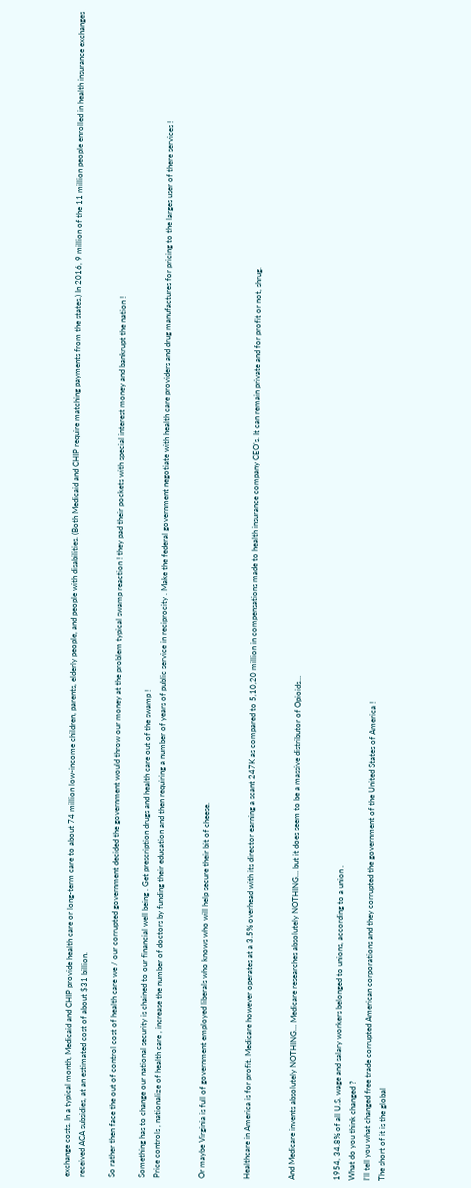exchange costs. In a typical month, Medicaid and CHIP provide health care or long-term care to about 74 million low-income children, parents, elderly people, and people with disabilities. (Both Medicaid and CHIP require matching payments from the states.) In 2016, 9 million of the 11 million people enrolled in health insurance exchanges received ACA subsidies, at an estimated cost of about $31 billion.

So rather then face the out of control cost of health care we / our corrupted government decided the government would throw our money at the problem typical swamp reaction ! they pad their pockets with special interest money and bankrupt the nation !

Something has to change our national security is chained to our financial well being . Get prescription drugs and health care out of the swamp !
Price controls , nationalize of health care , increase the number of doctors by funding their education and then requiring a number of years of public service in reciprocity . Make the federal government negotiate with health care providers and drug manufactures for pricing to the larges user of there services !


Or maybe Virginia is full of government employed liberals who knows who will help secure their bit of cheese.


Healthcare in America is for profit. Medicare however operates at a 3.5% overhead with its director earning a scant 247K as compared to 5,10,20 million in compensations made to health insurance company CEO’s. It can remain private and for profit or not, shrug.


And Medicare invents absolutely NOTHING… Medicare researches absolutely NOTHING… but it does seem to be a massive distributor of Opioids…


1954, 34.8% of all U.S. wage and salary workers belonged to unions, according to a union .
What do you think changed ?
I’ll tell you what changed free trade corrupted American corporations and they corrupted the government of the United States of America !
The short of it is the global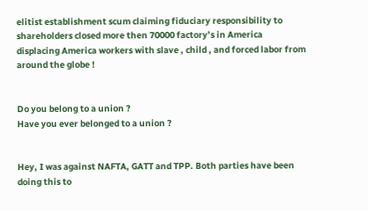elitist establishment scum claiming fiduciary responsibility to shareholders closed more then 70000 factory’s in America displacing America workers with slave , child , and forced labor from around the globe !


Do you belong to a union ?
Have you ever belonged to a union ?


Hey, I was against NAFTA, GATT and TPP. Both parties have been doing this to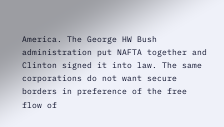America. The George HW Bush administration put NAFTA together and Clinton signed it into law. The same corporations do not want secure borders in preference of the free flow of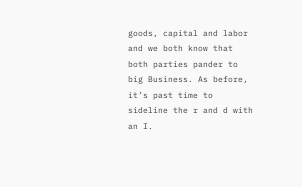goods, capital and labor and we both know that both parties pander to big Business. As before, it’s past time to sideline the r and d with an I.